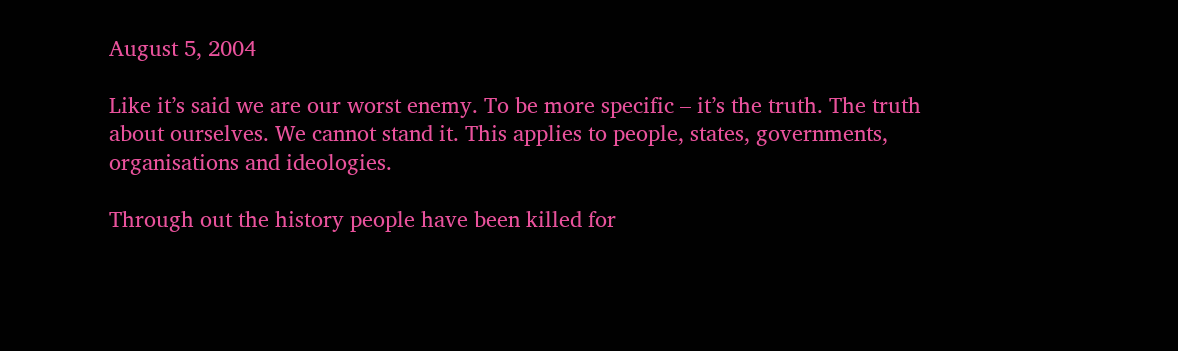August 5, 2004

Like it’s said we are our worst enemy. To be more specific – it’s the truth. The truth about ourselves. We cannot stand it. This applies to people, states, governments, organisations and ideologies.

Through out the history people have been killed for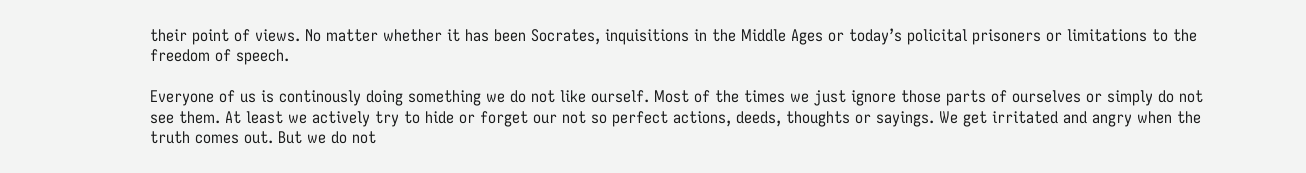their point of views. No matter whether it has been Socrates, inquisitions in the Middle Ages or today’s policital prisoners or limitations to the freedom of speech.

Everyone of us is continously doing something we do not like ourself. Most of the times we just ignore those parts of ourselves or simply do not see them. At least we actively try to hide or forget our not so perfect actions, deeds, thoughts or sayings. We get irritated and angry when the truth comes out. But we do not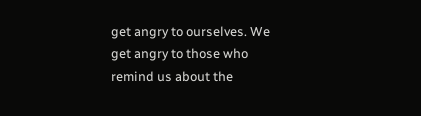get angry to ourselves. We get angry to those who remind us about the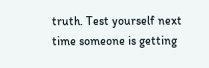truth. Test yourself next time someone is getting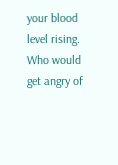your blood level rising. Who would get angry of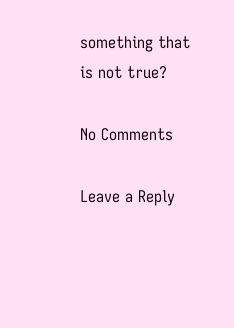something that is not true?

No Comments

Leave a Reply